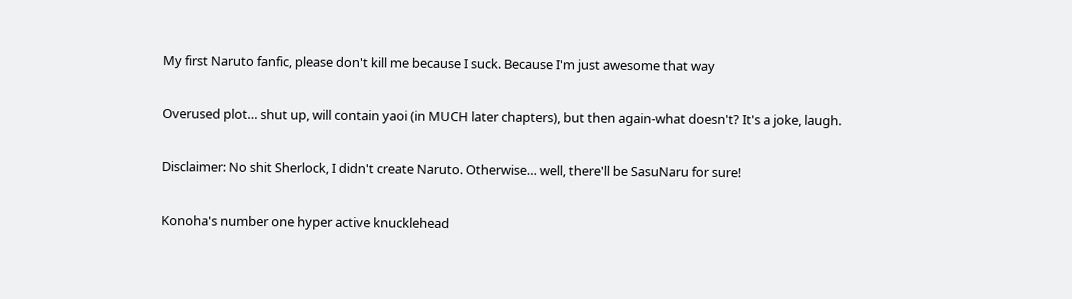My first Naruto fanfic, please don't kill me because I suck. Because I'm just awesome that way

Overused plot… shut up, will contain yaoi (in MUCH later chapters), but then again-what doesn't? It's a joke, laugh.

Disclaimer: No shit Sherlock, I didn't create Naruto. Otherwise… well, there'll be SasuNaru for sure!

Konoha's number one hyper active knucklehead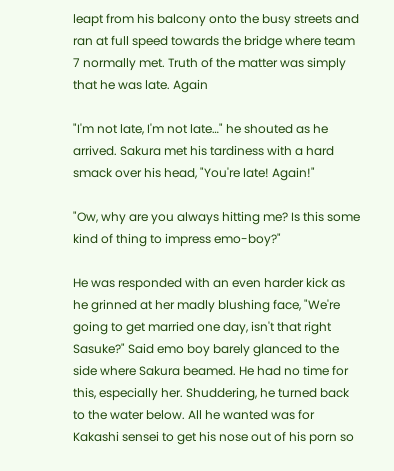leapt from his balcony onto the busy streets and ran at full speed towards the bridge where team 7 normally met. Truth of the matter was simply that he was late. Again

"I'm not late, I'm not late…" he shouted as he arrived. Sakura met his tardiness with a hard smack over his head, "You're late! Again!"

"Ow, why are you always hitting me? Is this some kind of thing to impress emo-boy?"

He was responded with an even harder kick as he grinned at her madly blushing face, "We're going to get married one day, isn't that right Sasuke?" Said emo boy barely glanced to the side where Sakura beamed. He had no time for this, especially her. Shuddering, he turned back to the water below. All he wanted was for Kakashi sensei to get his nose out of his porn so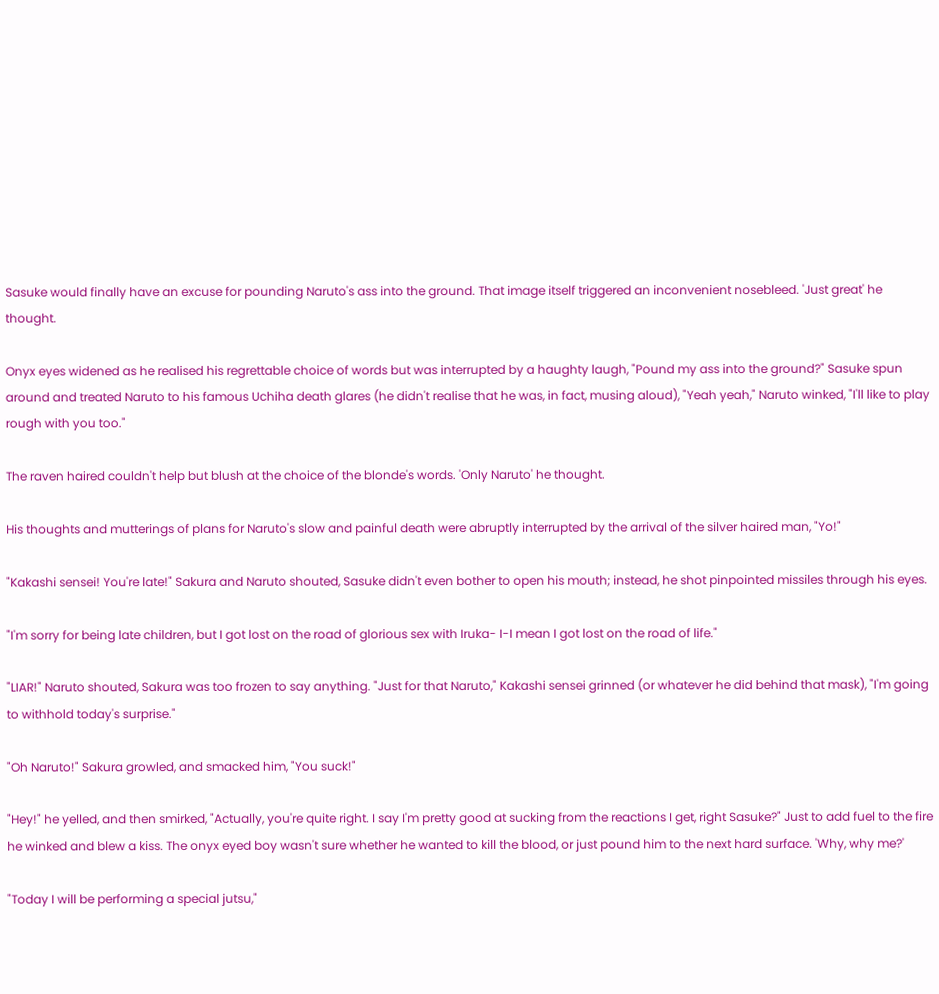Sasuke would finally have an excuse for pounding Naruto's ass into the ground. That image itself triggered an inconvenient nosebleed. 'Just great' he thought.

Onyx eyes widened as he realised his regrettable choice of words but was interrupted by a haughty laugh, "Pound my ass into the ground?" Sasuke spun around and treated Naruto to his famous Uchiha death glares (he didn't realise that he was, in fact, musing aloud), "Yeah yeah," Naruto winked, "I'll like to play rough with you too."

The raven haired couldn't help but blush at the choice of the blonde's words. 'Only Naruto' he thought.

His thoughts and mutterings of plans for Naruto's slow and painful death were abruptly interrupted by the arrival of the silver haired man, "Yo!"

"Kakashi sensei! You're late!" Sakura and Naruto shouted, Sasuke didn't even bother to open his mouth; instead, he shot pinpointed missiles through his eyes.

"I'm sorry for being late children, but I got lost on the road of glorious sex with Iruka- I-I mean I got lost on the road of life."

"LIAR!" Naruto shouted, Sakura was too frozen to say anything. "Just for that Naruto," Kakashi sensei grinned (or whatever he did behind that mask), "I'm going to withhold today's surprise."

"Oh Naruto!" Sakura growled, and smacked him, "You suck!"

"Hey!" he yelled, and then smirked, "Actually, you're quite right. I say I'm pretty good at sucking from the reactions I get, right Sasuke?" Just to add fuel to the fire he winked and blew a kiss. The onyx eyed boy wasn't sure whether he wanted to kill the blood, or just pound him to the next hard surface. 'Why, why me?'

"Today I will be performing a special jutsu,"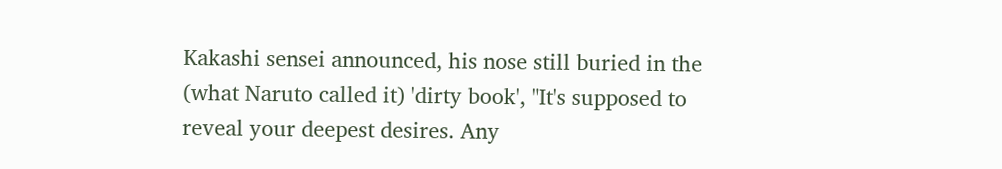Kakashi sensei announced, his nose still buried in the (what Naruto called it) 'dirty book', "It's supposed to reveal your deepest desires. Any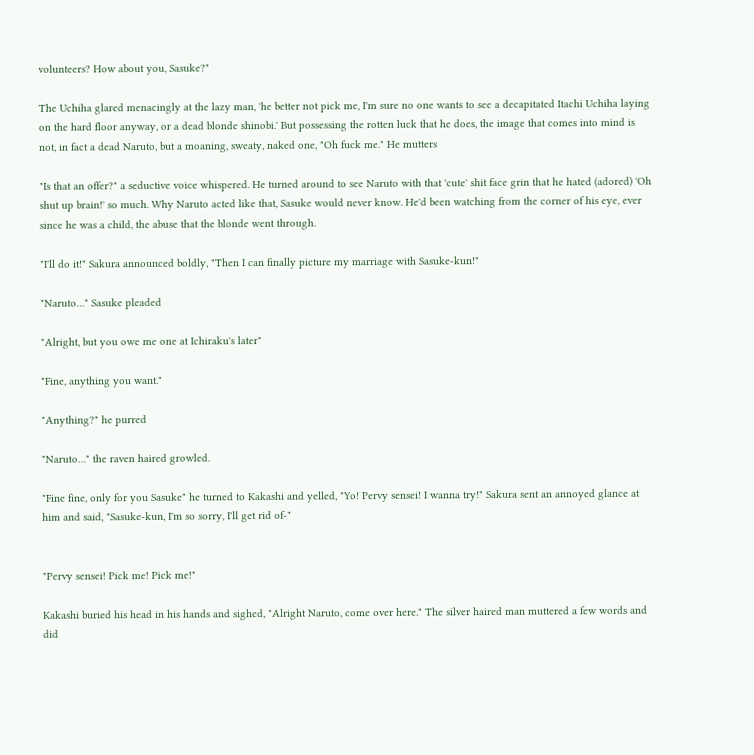volunteers? How about you, Sasuke?"

The Uchiha glared menacingly at the lazy man, 'he better not pick me, I'm sure no one wants to see a decapitated Itachi Uchiha laying on the hard floor anyway, or a dead blonde shinobi.' But possessing the rotten luck that he does, the image that comes into mind is not, in fact a dead Naruto, but a moaning, sweaty, naked one, "Oh fuck me." He mutters

"Is that an offer?" a seductive voice whispered. He turned around to see Naruto with that 'cute' shit face grin that he hated (adored) 'Oh shut up brain!' so much. Why Naruto acted like that, Sasuke would never know. He'd been watching from the corner of his eye, ever since he was a child, the abuse that the blonde went through.

"I'll do it!" Sakura announced boldly, "Then I can finally picture my marriage with Sasuke-kun!"

"Naruto…" Sasuke pleaded

"Alright, but you owe me one at Ichiraku's later"

"Fine, anything you want."

"Anything?" he purred

"Naruto…" the raven haired growled.

"Fine fine, only for you Sasuke" he turned to Kakashi and yelled, "Yo! Pervy sensei! I wanna try!" Sakura sent an annoyed glance at him and said, "Sasuke-kun, I'm so sorry, I'll get rid of-"


"Pervy sensei! Pick me! Pick me!"

Kakashi buried his head in his hands and sighed, "Alright Naruto, come over here." The silver haired man muttered a few words and did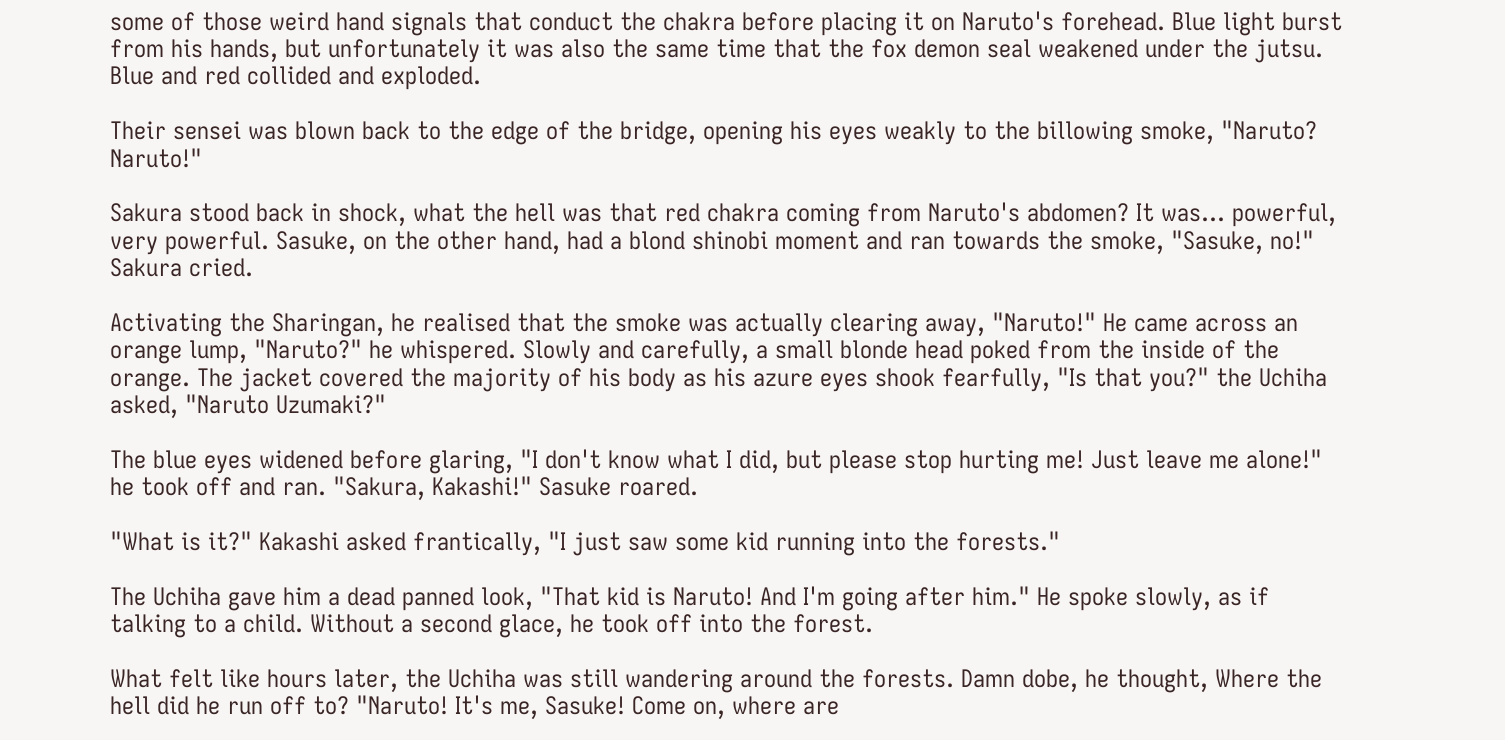some of those weird hand signals that conduct the chakra before placing it on Naruto's forehead. Blue light burst from his hands, but unfortunately it was also the same time that the fox demon seal weakened under the jutsu. Blue and red collided and exploded.

Their sensei was blown back to the edge of the bridge, opening his eyes weakly to the billowing smoke, "Naruto? Naruto!"

Sakura stood back in shock, what the hell was that red chakra coming from Naruto's abdomen? It was… powerful, very powerful. Sasuke, on the other hand, had a blond shinobi moment and ran towards the smoke, "Sasuke, no!" Sakura cried.

Activating the Sharingan, he realised that the smoke was actually clearing away, "Naruto!" He came across an orange lump, "Naruto?" he whispered. Slowly and carefully, a small blonde head poked from the inside of the orange. The jacket covered the majority of his body as his azure eyes shook fearfully, "Is that you?" the Uchiha asked, "Naruto Uzumaki?"

The blue eyes widened before glaring, "I don't know what I did, but please stop hurting me! Just leave me alone!" he took off and ran. "Sakura, Kakashi!" Sasuke roared.

"What is it?" Kakashi asked frantically, "I just saw some kid running into the forests."

The Uchiha gave him a dead panned look, "That kid is Naruto! And I'm going after him." He spoke slowly, as if talking to a child. Without a second glace, he took off into the forest.

What felt like hours later, the Uchiha was still wandering around the forests. Damn dobe, he thought, Where the hell did he run off to? "Naruto! It's me, Sasuke! Come on, where are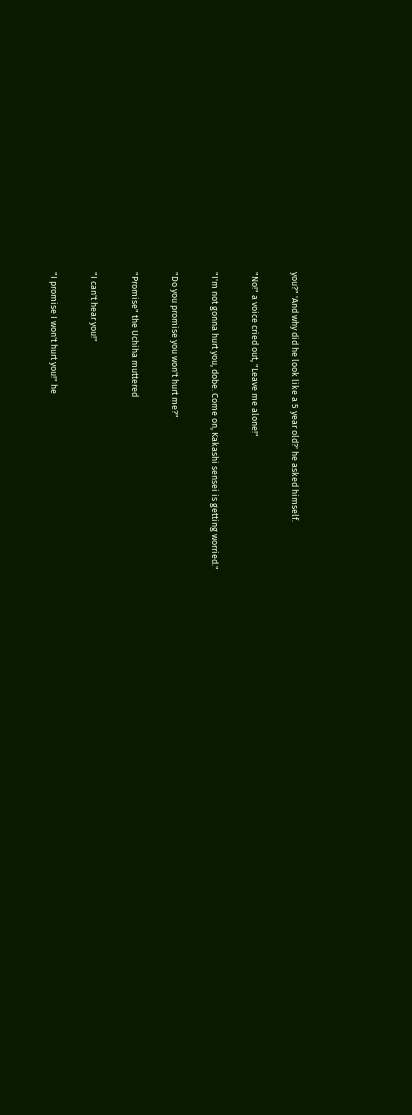you?" 'And why did he look like a 5 year old?' he asked himself.

"No!" a voice cried out, "Leave me alone!"

"I'm not gonna hurt you, dobe. Come on, Kakashi sensei is getting worried."

"Do you promise you won't hurt me?"

"Promise" the Uchiha muttered

"I can't hear you!"

"I promise I won't hurt you!" he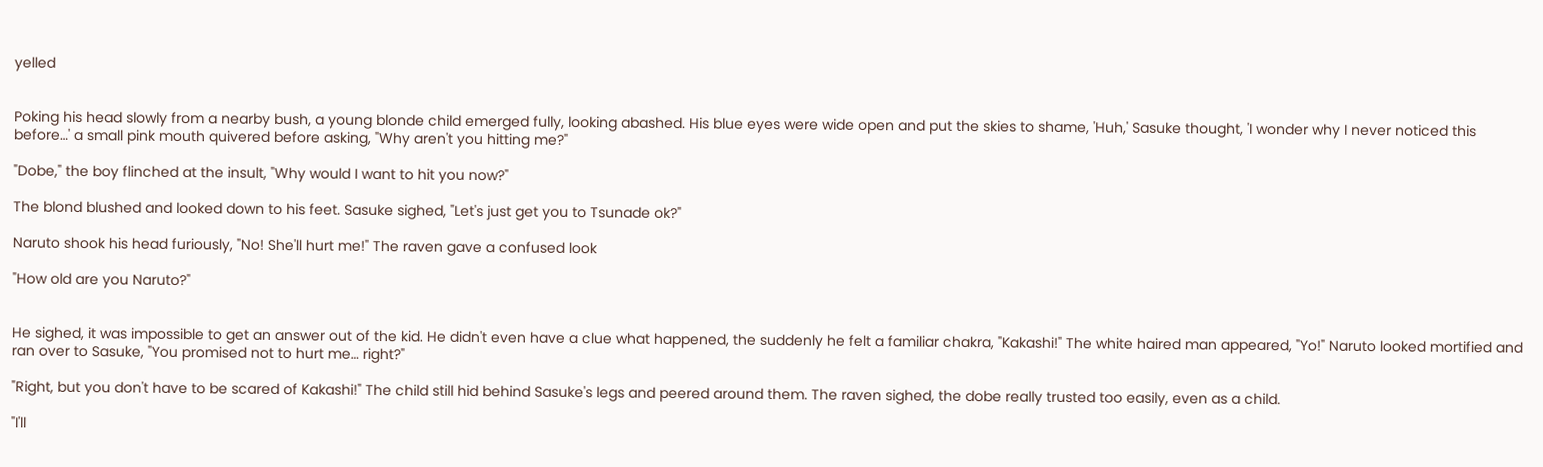yelled


Poking his head slowly from a nearby bush, a young blonde child emerged fully, looking abashed. His blue eyes were wide open and put the skies to shame, 'Huh,' Sasuke thought, 'I wonder why I never noticed this before…' a small pink mouth quivered before asking, "Why aren't you hitting me?"

"Dobe," the boy flinched at the insult, "Why would I want to hit you now?"

The blond blushed and looked down to his feet. Sasuke sighed, "Let's just get you to Tsunade ok?"

Naruto shook his head furiously, "No! She'll hurt me!" The raven gave a confused look

"How old are you Naruto?"


He sighed, it was impossible to get an answer out of the kid. He didn't even have a clue what happened, the suddenly he felt a familiar chakra, "Kakashi!" The white haired man appeared, "Yo!" Naruto looked mortified and ran over to Sasuke, "You promised not to hurt me… right?"

"Right, but you don't have to be scared of Kakashi!" The child still hid behind Sasuke's legs and peered around them. The raven sighed, the dobe really trusted too easily, even as a child.

"I'll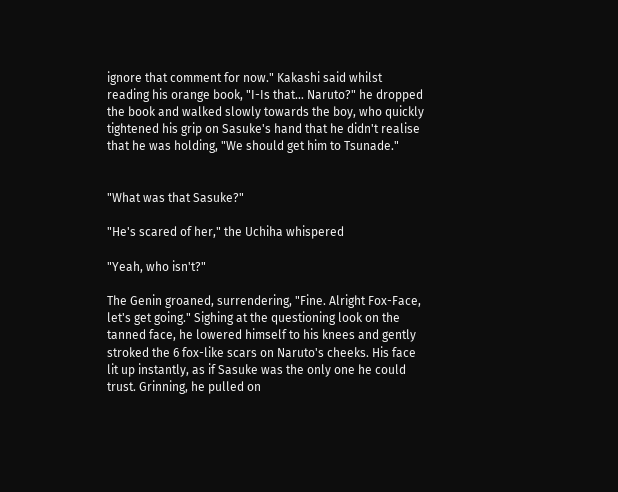ignore that comment for now." Kakashi said whilst reading his orange book, "I-Is that… Naruto?" he dropped the book and walked slowly towards the boy, who quickly tightened his grip on Sasuke's hand that he didn't realise that he was holding, "We should get him to Tsunade."


"What was that Sasuke?"

"He's scared of her," the Uchiha whispered

"Yeah, who isn't?"

The Genin groaned, surrendering, "Fine. Alright Fox-Face, let's get going." Sighing at the questioning look on the tanned face, he lowered himself to his knees and gently stroked the 6 fox-like scars on Naruto's cheeks. His face lit up instantly, as if Sasuke was the only one he could trust. Grinning, he pulled on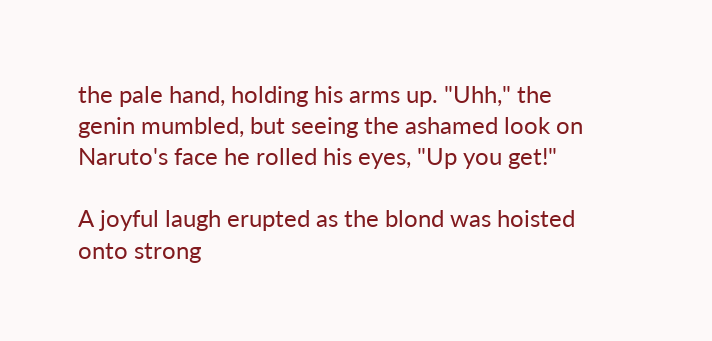the pale hand, holding his arms up. "Uhh," the genin mumbled, but seeing the ashamed look on Naruto's face he rolled his eyes, "Up you get!"

A joyful laugh erupted as the blond was hoisted onto strong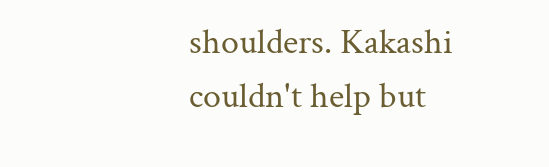shoulders. Kakashi couldn't help but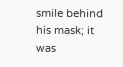smile behind his mask; it was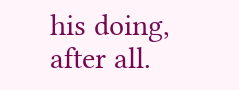his doing, after all.